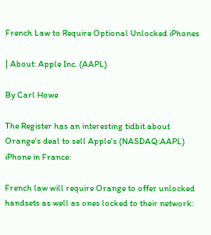French Law to Require Optional Unlocked iPhones

| About: Apple Inc. (AAPL)

By Carl Howe

The Register has an interesting tidbit about Orange's deal to sell Apple's (NASDAQ:AAPL) iPhone in France:

French law will require Orange to offer unlocked handsets as well as ones locked to their network: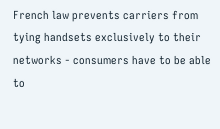French law prevents carriers from tying handsets exclusively to their networks - consumers have to be able to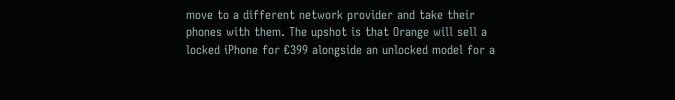move to a different network provider and take their phones with them. The upshot is that Orange will sell a locked iPhone for €399 alongside an unlocked model for a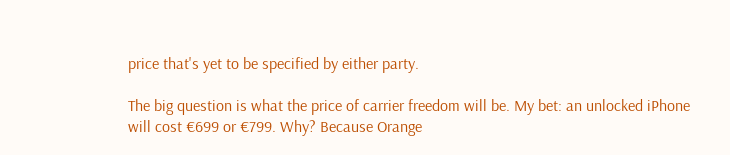price that's yet to be specified by either party.

The big question is what the price of carrier freedom will be. My bet: an unlocked iPhone will cost €699 or €799. Why? Because Orange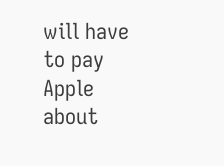will have to pay Apple about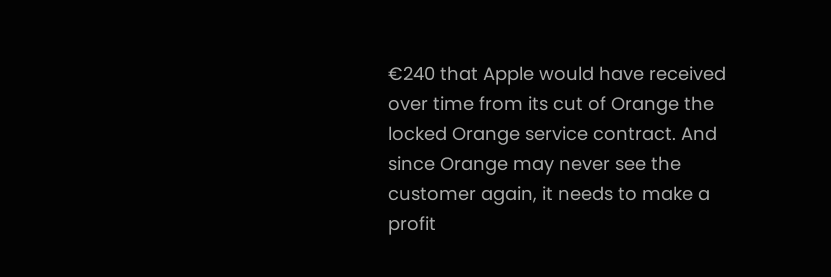€240 that Apple would have received over time from its cut of Orange the locked Orange service contract. And since Orange may never see the customer again, it needs to make a profit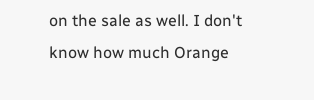on the sale as well. I don't know how much Orange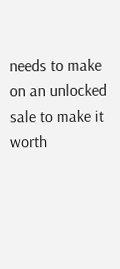needs to make on an unlocked sale to make it worth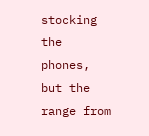stocking the phones, but the range from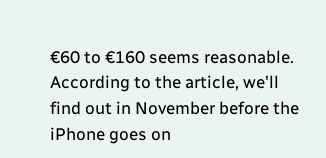€60 to €160 seems reasonable. According to the article, we'll find out in November before the iPhone goes on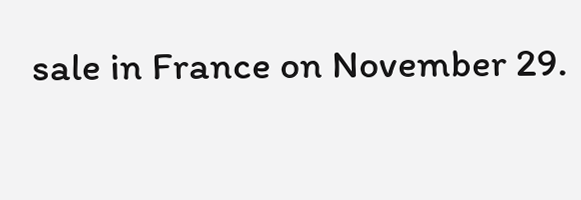sale in France on November 29.